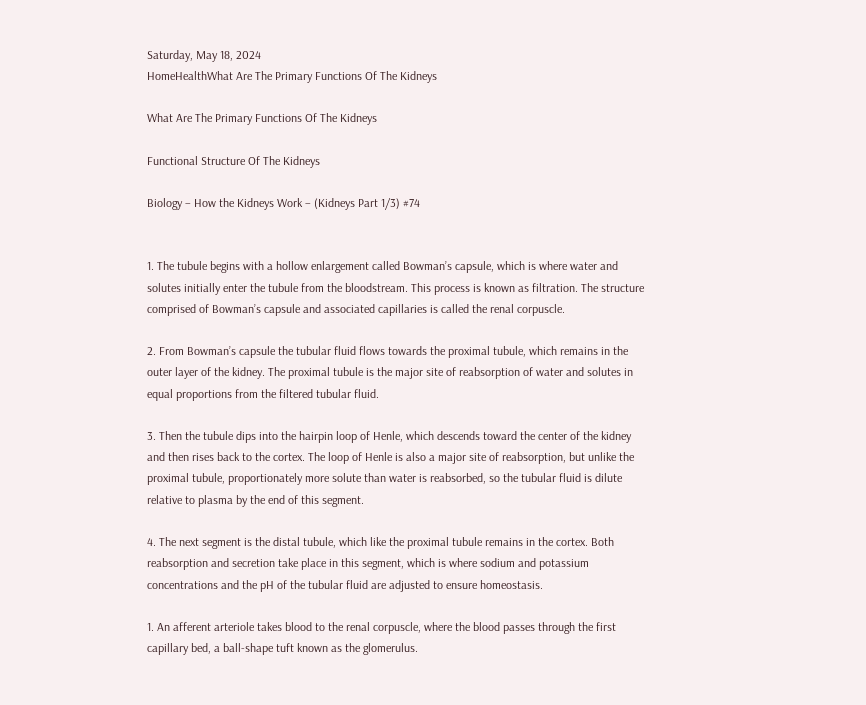Saturday, May 18, 2024
HomeHealthWhat Are The Primary Functions Of The Kidneys

What Are The Primary Functions Of The Kidneys

Functional Structure Of The Kidneys

Biology – How the Kidneys Work – (Kidneys Part 1/3) #74


1. The tubule begins with a hollow enlargement called Bowman’s capsule, which is where water and solutes initially enter the tubule from the bloodstream. This process is known as filtration. The structure comprised of Bowman’s capsule and associated capillaries is called the renal corpuscle.

2. From Bowman’s capsule the tubular fluid flows towards the proximal tubule, which remains in the outer layer of the kidney. The proximal tubule is the major site of reabsorption of water and solutes in equal proportions from the filtered tubular fluid.

3. Then the tubule dips into the hairpin loop of Henle, which descends toward the center of the kidney and then rises back to the cortex. The loop of Henle is also a major site of reabsorption, but unlike the proximal tubule, proportionately more solute than water is reabsorbed, so the tubular fluid is dilute relative to plasma by the end of this segment.

4. The next segment is the distal tubule, which like the proximal tubule remains in the cortex. Both reabsorption and secretion take place in this segment, which is where sodium and potassium concentrations and the pH of the tubular fluid are adjusted to ensure homeostasis.

1. An afferent arteriole takes blood to the renal corpuscle, where the blood passes through the first capillary bed, a ball-shape tuft known as the glomerulus.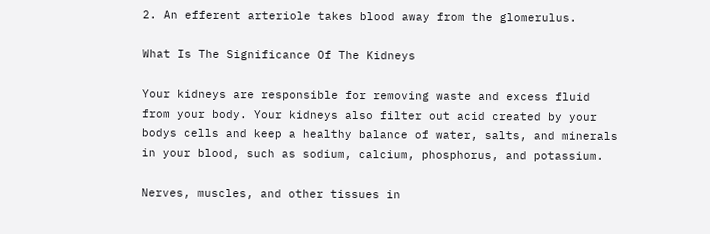2. An efferent arteriole takes blood away from the glomerulus.

What Is The Significance Of The Kidneys

Your kidneys are responsible for removing waste and excess fluid from your body. Your kidneys also filter out acid created by your bodys cells and keep a healthy balance of water, salts, and minerals in your blood, such as sodium, calcium, phosphorus, and potassium.

Nerves, muscles, and other tissues in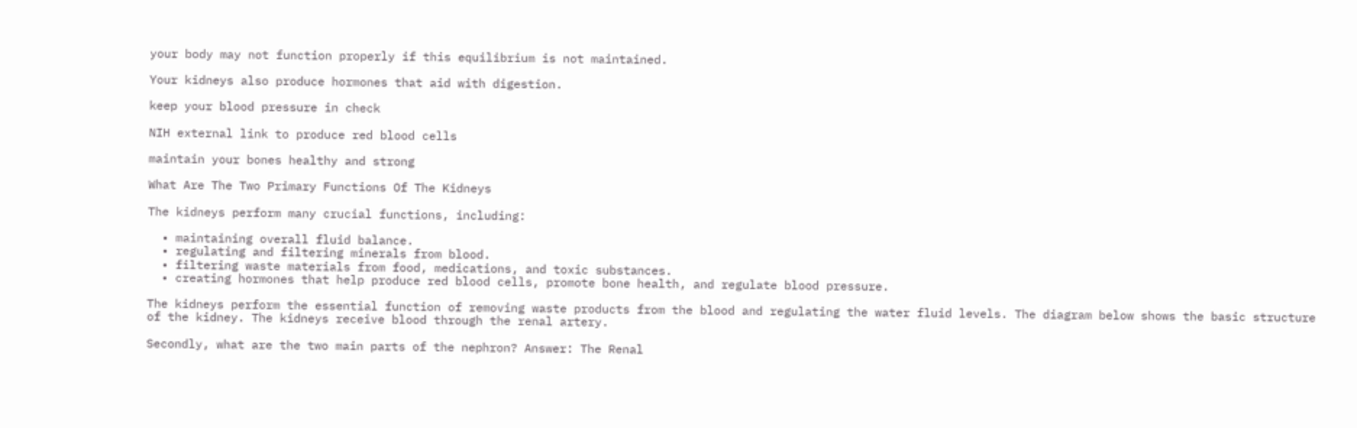your body may not function properly if this equilibrium is not maintained.

Your kidneys also produce hormones that aid with digestion.

keep your blood pressure in check

NIH external link to produce red blood cells

maintain your bones healthy and strong

What Are The Two Primary Functions Of The Kidneys

The kidneys perform many crucial functions, including:

  • maintaining overall fluid balance.
  • regulating and filtering minerals from blood.
  • filtering waste materials from food, medications, and toxic substances.
  • creating hormones that help produce red blood cells, promote bone health, and regulate blood pressure.

The kidneys perform the essential function of removing waste products from the blood and regulating the water fluid levels. The diagram below shows the basic structure of the kidney. The kidneys receive blood through the renal artery.

Secondly, what are the two main parts of the nephron? Answer: The Renal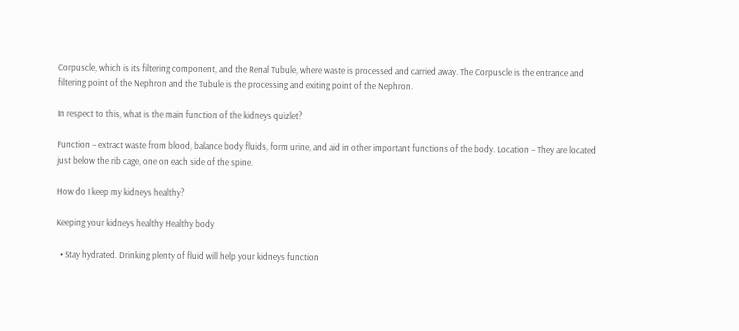Corpuscle, which is its filtering component, and the Renal Tubule, where waste is processed and carried away. The Corpuscle is the entrance and filtering point of the Nephron and the Tubule is the processing and exiting point of the Nephron.

In respect to this, what is the main function of the kidneys quizlet?

Function – extract waste from blood, balance body fluids, form urine, and aid in other important functions of the body. Location – They are located just below the rib cage, one on each side of the spine.

How do I keep my kidneys healthy?

Keeping your kidneys healthy Healthy body

  • Stay hydrated. Drinking plenty of fluid will help your kidneys function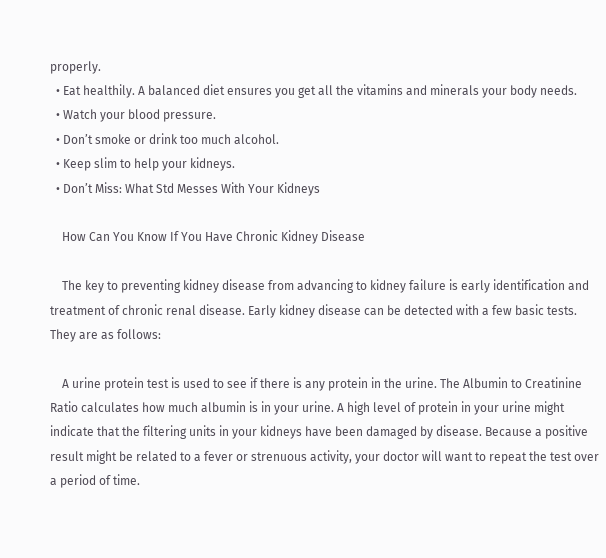properly.
  • Eat healthily. A balanced diet ensures you get all the vitamins and minerals your body needs.
  • Watch your blood pressure.
  • Don’t smoke or drink too much alcohol.
  • Keep slim to help your kidneys.
  • Don’t Miss: What Std Messes With Your Kidneys

    How Can You Know If You Have Chronic Kidney Disease

    The key to preventing kidney disease from advancing to kidney failure is early identification and treatment of chronic renal disease. Early kidney disease can be detected with a few basic tests. They are as follows:

    A urine protein test is used to see if there is any protein in the urine. The Albumin to Creatinine Ratio calculates how much albumin is in your urine. A high level of protein in your urine might indicate that the filtering units in your kidneys have been damaged by disease. Because a positive result might be related to a fever or strenuous activity, your doctor will want to repeat the test over a period of time.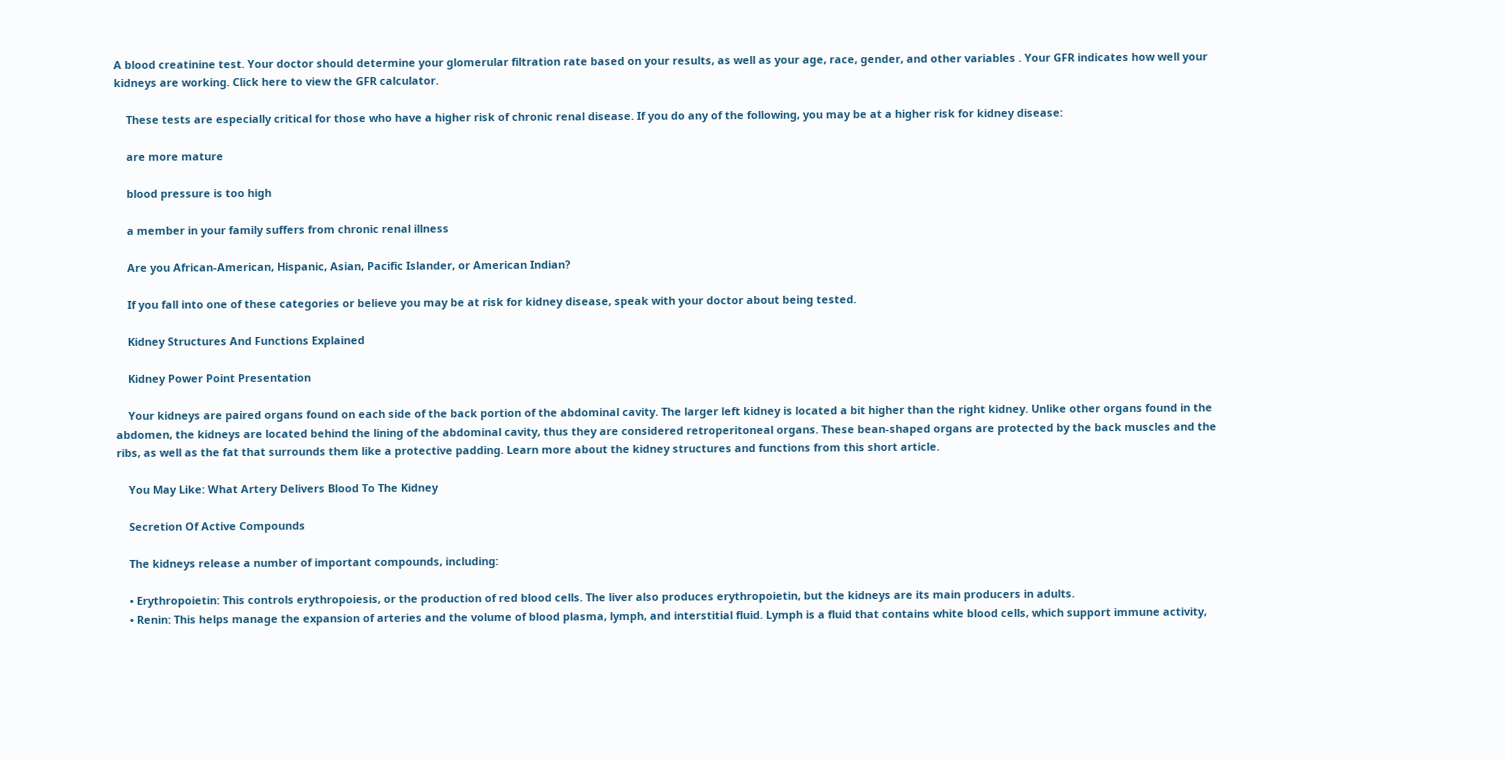A blood creatinine test. Your doctor should determine your glomerular filtration rate based on your results, as well as your age, race, gender, and other variables . Your GFR indicates how well your kidneys are working. Click here to view the GFR calculator.

    These tests are especially critical for those who have a higher risk of chronic renal disease. If you do any of the following, you may be at a higher risk for kidney disease:

    are more mature

    blood pressure is too high

    a member in your family suffers from chronic renal illness

    Are you African-American, Hispanic, Asian, Pacific Islander, or American Indian?

    If you fall into one of these categories or believe you may be at risk for kidney disease, speak with your doctor about being tested.

    Kidney Structures And Functions Explained

    Kidney Power Point Presentation

    Your kidneys are paired organs found on each side of the back portion of the abdominal cavity. The larger left kidney is located a bit higher than the right kidney. Unlike other organs found in the abdomen, the kidneys are located behind the lining of the abdominal cavity, thus they are considered retroperitoneal organs. These bean-shaped organs are protected by the back muscles and the ribs, as well as the fat that surrounds them like a protective padding. Learn more about the kidney structures and functions from this short article.

    You May Like: What Artery Delivers Blood To The Kidney

    Secretion Of Active Compounds

    The kidneys release a number of important compounds, including:

    • Erythropoietin: This controls erythropoiesis, or the production of red blood cells. The liver also produces erythropoietin, but the kidneys are its main producers in adults.
    • Renin: This helps manage the expansion of arteries and the volume of blood plasma, lymph, and interstitial fluid. Lymph is a fluid that contains white blood cells, which support immune activity,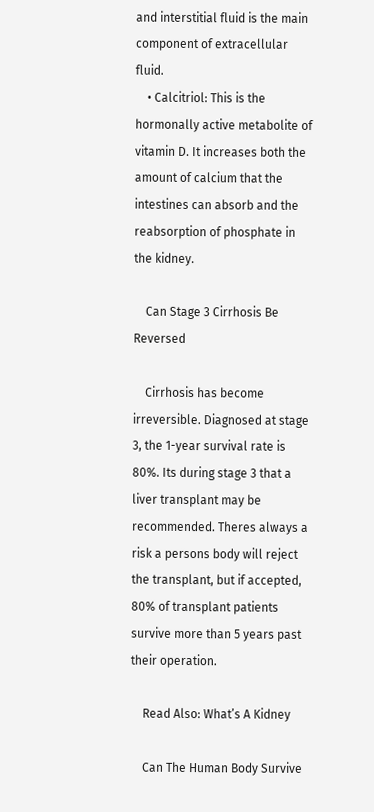and interstitial fluid is the main component of extracellular fluid.
    • Calcitriol: This is the hormonally active metabolite of vitamin D. It increases both the amount of calcium that the intestines can absorb and the reabsorption of phosphate in the kidney.

    Can Stage 3 Cirrhosis Be Reversed

    Cirrhosis has become irreversible. Diagnosed at stage 3, the 1-year survival rate is 80%. Its during stage 3 that a liver transplant may be recommended. Theres always a risk a persons body will reject the transplant, but if accepted, 80% of transplant patients survive more than 5 years past their operation.

    Read Also: What’s A Kidney

    Can The Human Body Survive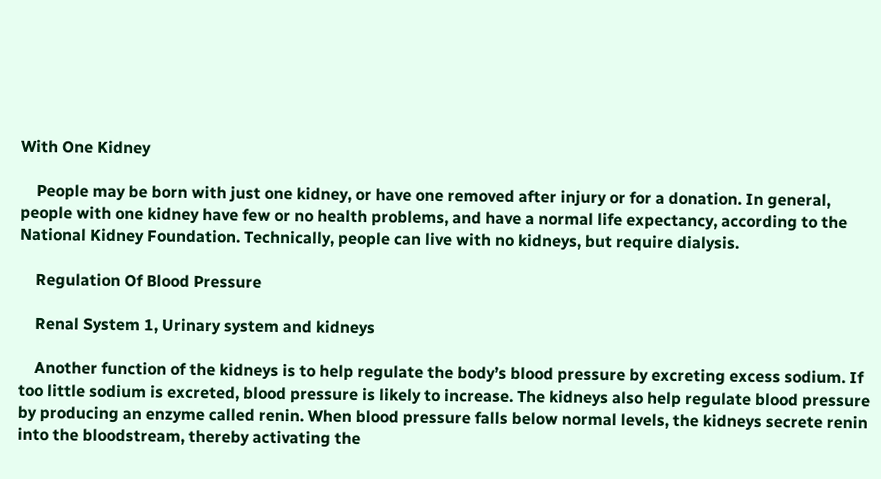With One Kidney

    People may be born with just one kidney, or have one removed after injury or for a donation. In general, people with one kidney have few or no health problems, and have a normal life expectancy, according to the National Kidney Foundation. Technically, people can live with no kidneys, but require dialysis.

    Regulation Of Blood Pressure

    Renal System 1, Urinary system and kidneys

    Another function of the kidneys is to help regulate the body’s blood pressure by excreting excess sodium. If too little sodium is excreted, blood pressure is likely to increase. The kidneys also help regulate blood pressure by producing an enzyme called renin. When blood pressure falls below normal levels, the kidneys secrete renin into the bloodstream, thereby activating the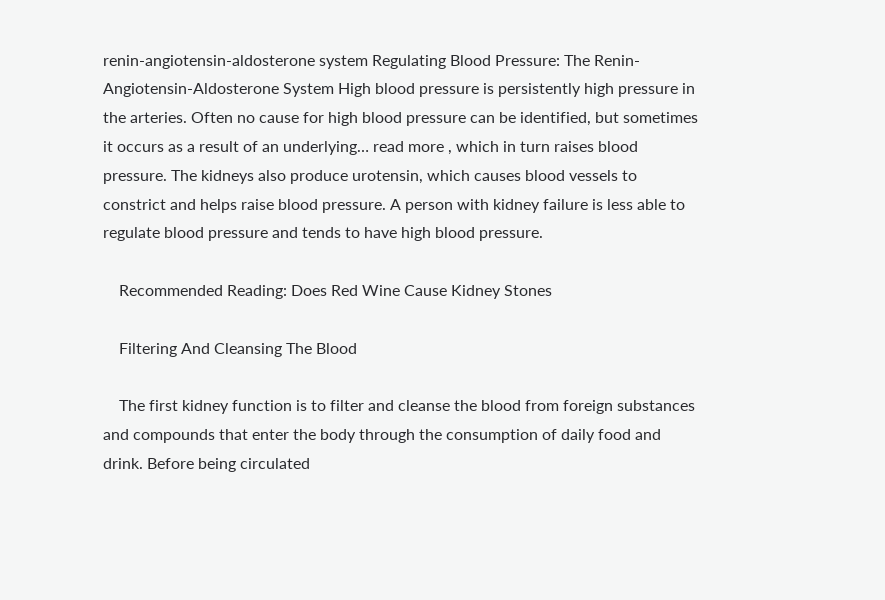renin-angiotensin-aldosterone system Regulating Blood Pressure: The Renin-Angiotensin-Aldosterone System High blood pressure is persistently high pressure in the arteries. Often no cause for high blood pressure can be identified, but sometimes it occurs as a result of an underlying… read more , which in turn raises blood pressure. The kidneys also produce urotensin, which causes blood vessels to constrict and helps raise blood pressure. A person with kidney failure is less able to regulate blood pressure and tends to have high blood pressure.

    Recommended Reading: Does Red Wine Cause Kidney Stones

    Filtering And Cleansing The Blood

    The first kidney function is to filter and cleanse the blood from foreign substances and compounds that enter the body through the consumption of daily food and drink. Before being circulated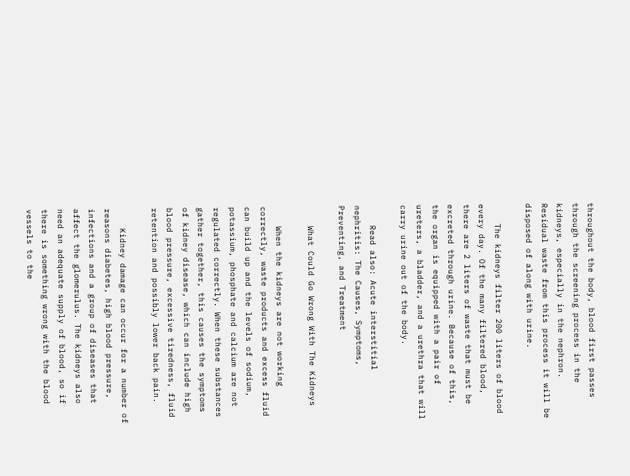throughout the body, blood first passes through the screening process in the kidneys, especially in the nephron. Residual waste from this process it will be disposed of along with urine.

    The kidneys filter 200 liters of blood every day. Of the many filtered blood, there are 2 liters of waste that must be excreted through urine. Because of this, the organ is equipped with a pair of ureters, a bladder, and a urethra that will carry urine out of the body.

    Read also: Acute interstitial nephritis: The Causes, Symptoms, Preventing, and Treatment

    What Could Go Wrong With The Kidneys

    When the kidneys are not working correctly, waste products and excess fluid can build up and the levels of sodium, potassium, phosphate and calcium are not regulated correctly. When these substances gather together, this causes the symptoms of kidney disease, which can include high blood pressure, excessive tiredness, fluid retention and possibly lower back pain.

    Kidney damage can occur for a number of reasons diabetes, high blood pressure, infections and a group of diseases that affect the glomerulus. The kidneys also need an adequate supply of blood, so if there is something wrong with the blood vessels to the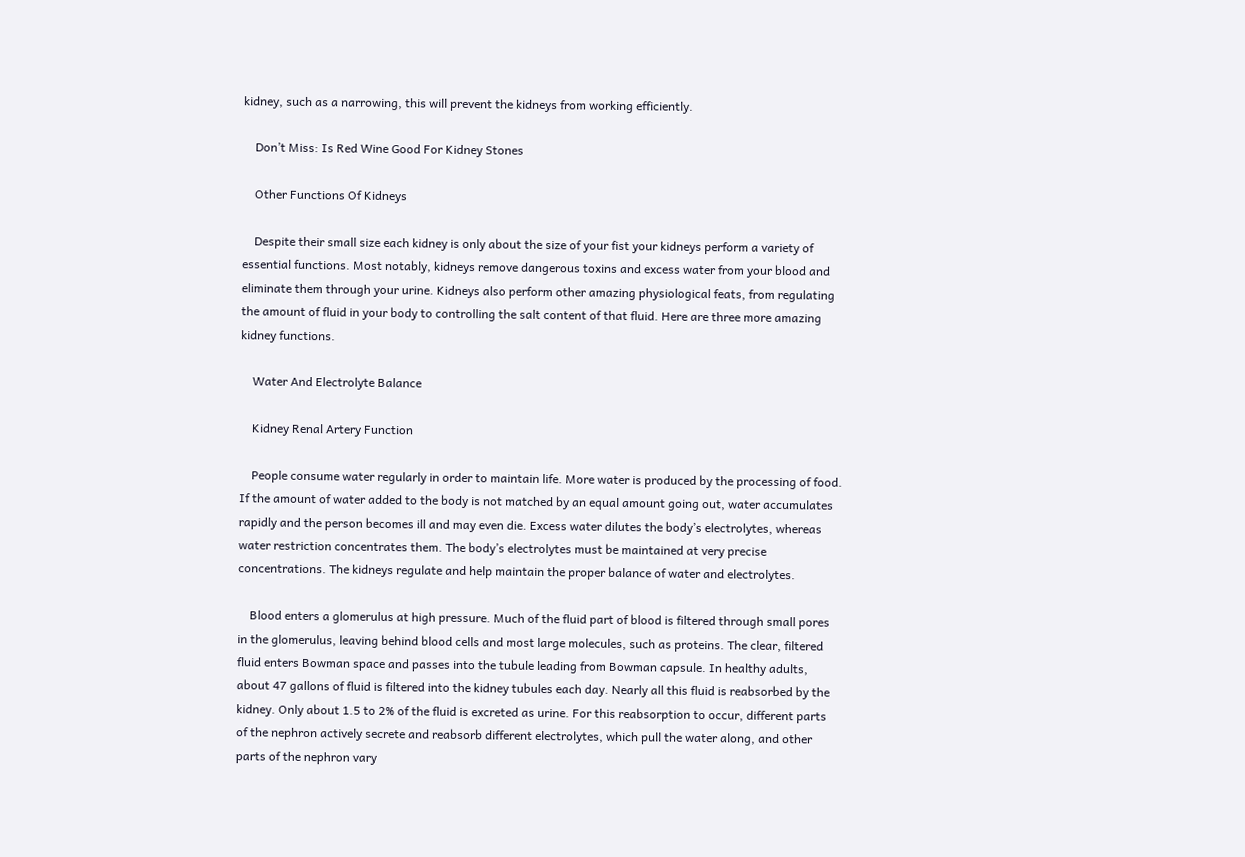kidney, such as a narrowing, this will prevent the kidneys from working efficiently.

    Don’t Miss: Is Red Wine Good For Kidney Stones

    Other Functions Of Kidneys

    Despite their small size each kidney is only about the size of your fist your kidneys perform a variety of essential functions. Most notably, kidneys remove dangerous toxins and excess water from your blood and eliminate them through your urine. Kidneys also perform other amazing physiological feats, from regulating the amount of fluid in your body to controlling the salt content of that fluid. Here are three more amazing kidney functions.

    Water And Electrolyte Balance

    Kidney Renal Artery Function

    People consume water regularly in order to maintain life. More water is produced by the processing of food. If the amount of water added to the body is not matched by an equal amount going out, water accumulates rapidly and the person becomes ill and may even die. Excess water dilutes the body’s electrolytes, whereas water restriction concentrates them. The body’s electrolytes must be maintained at very precise concentrations. The kidneys regulate and help maintain the proper balance of water and electrolytes.

    Blood enters a glomerulus at high pressure. Much of the fluid part of blood is filtered through small pores in the glomerulus, leaving behind blood cells and most large molecules, such as proteins. The clear, filtered fluid enters Bowman space and passes into the tubule leading from Bowman capsule. In healthy adults, about 47 gallons of fluid is filtered into the kidney tubules each day. Nearly all this fluid is reabsorbed by the kidney. Only about 1.5 to 2% of the fluid is excreted as urine. For this reabsorption to occur, different parts of the nephron actively secrete and reabsorb different electrolytes, which pull the water along, and other parts of the nephron vary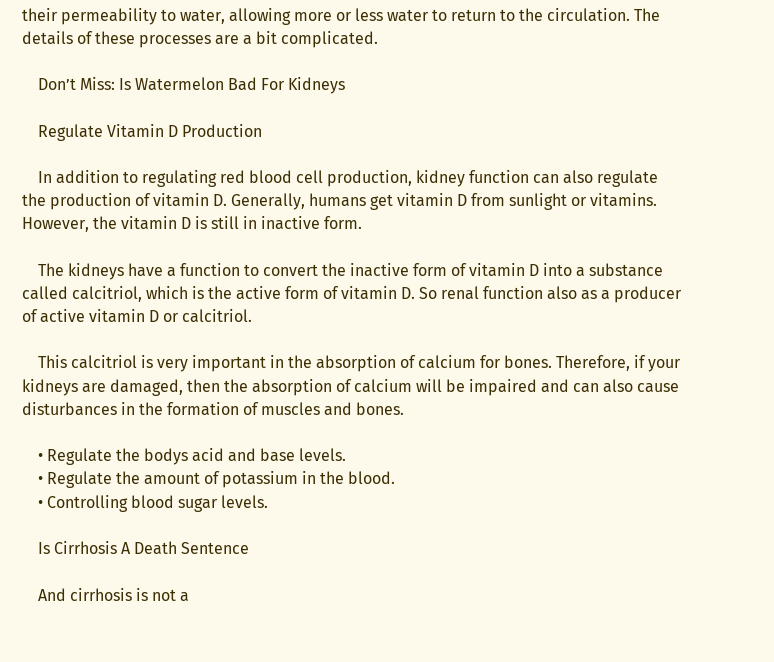their permeability to water, allowing more or less water to return to the circulation. The details of these processes are a bit complicated.

    Don’t Miss: Is Watermelon Bad For Kidneys

    Regulate Vitamin D Production

    In addition to regulating red blood cell production, kidney function can also regulate the production of vitamin D. Generally, humans get vitamin D from sunlight or vitamins. However, the vitamin D is still in inactive form.

    The kidneys have a function to convert the inactive form of vitamin D into a substance called calcitriol, which is the active form of vitamin D. So renal function also as a producer of active vitamin D or calcitriol.

    This calcitriol is very important in the absorption of calcium for bones. Therefore, if your kidneys are damaged, then the absorption of calcium will be impaired and can also cause disturbances in the formation of muscles and bones.

    • Regulate the bodys acid and base levels.
    • Regulate the amount of potassium in the blood.
    • Controlling blood sugar levels.

    Is Cirrhosis A Death Sentence

    And cirrhosis is not a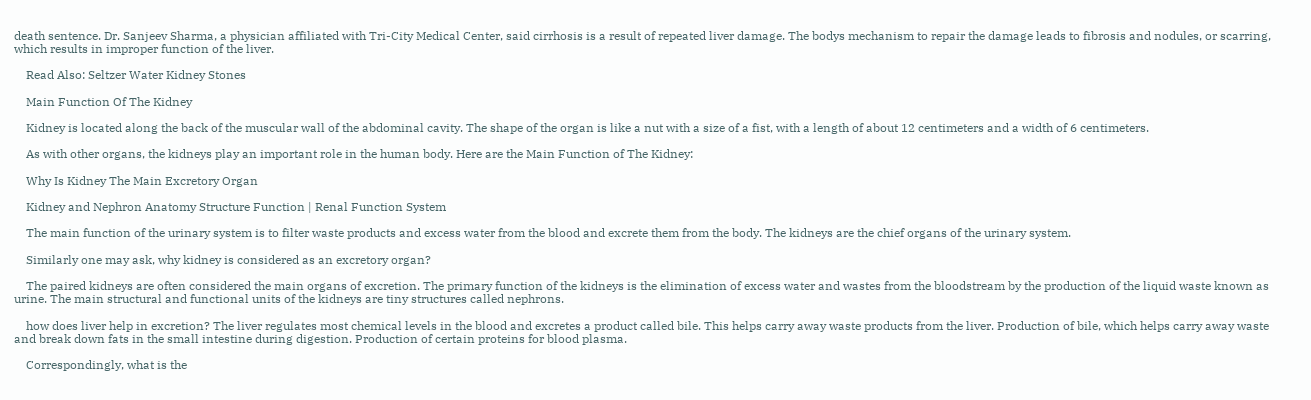death sentence. Dr. Sanjeev Sharma, a physician affiliated with Tri-City Medical Center, said cirrhosis is a result of repeated liver damage. The bodys mechanism to repair the damage leads to fibrosis and nodules, or scarring, which results in improper function of the liver.

    Read Also: Seltzer Water Kidney Stones

    Main Function Of The Kidney

    Kidney is located along the back of the muscular wall of the abdominal cavity. The shape of the organ is like a nut with a size of a fist, with a length of about 12 centimeters and a width of 6 centimeters.

    As with other organs, the kidneys play an important role in the human body. Here are the Main Function of The Kidney:

    Why Is Kidney The Main Excretory Organ

    Kidney and Nephron Anatomy Structure Function | Renal Function System

    The main function of the urinary system is to filter waste products and excess water from the blood and excrete them from the body. The kidneys are the chief organs of the urinary system.

    Similarly one may ask, why kidney is considered as an excretory organ?

    The paired kidneys are often considered the main organs of excretion. The primary function of the kidneys is the elimination of excess water and wastes from the bloodstream by the production of the liquid waste known as urine. The main structural and functional units of the kidneys are tiny structures called nephrons.

    how does liver help in excretion? The liver regulates most chemical levels in the blood and excretes a product called bile. This helps carry away waste products from the liver. Production of bile, which helps carry away waste and break down fats in the small intestine during digestion. Production of certain proteins for blood plasma.

    Correspondingly, what is the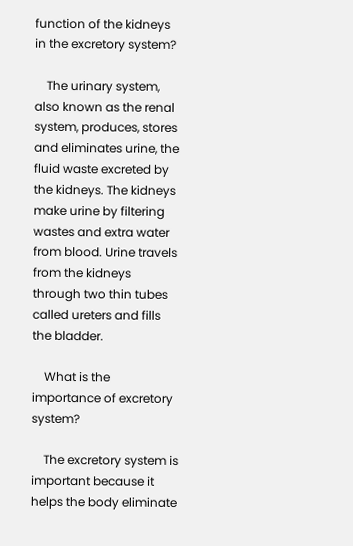function of the kidneys in the excretory system?

    The urinary system, also known as the renal system, produces, stores and eliminates urine, the fluid waste excreted by the kidneys. The kidneys make urine by filtering wastes and extra water from blood. Urine travels from the kidneys through two thin tubes called ureters and fills the bladder.

    What is the importance of excretory system?

    The excretory system is important because it helps the body eliminate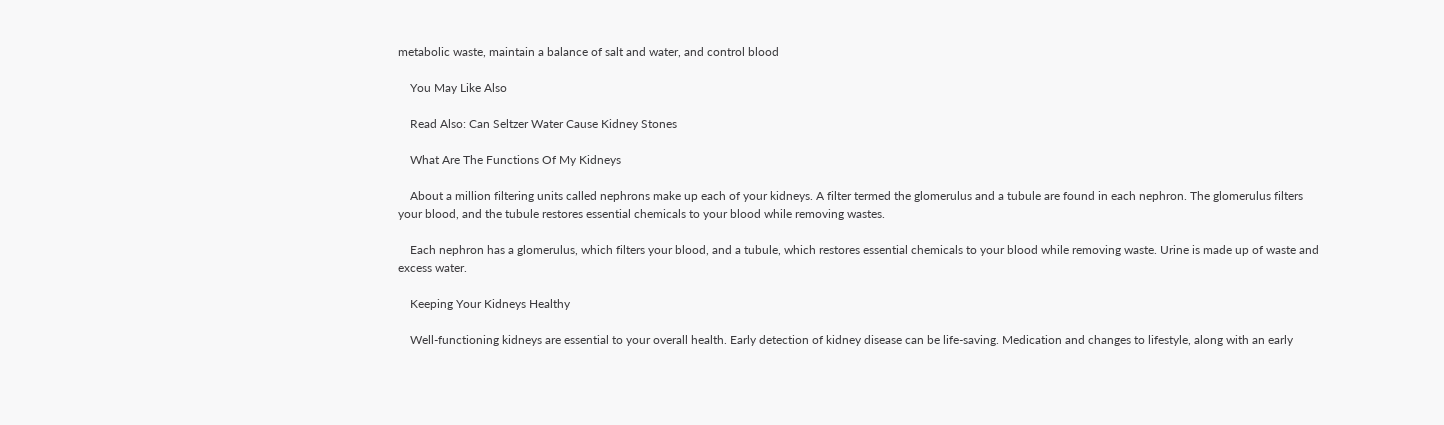metabolic waste, maintain a balance of salt and water, and control blood

    You May Like Also

    Read Also: Can Seltzer Water Cause Kidney Stones

    What Are The Functions Of My Kidneys

    About a million filtering units called nephrons make up each of your kidneys. A filter termed the glomerulus and a tubule are found in each nephron. The glomerulus filters your blood, and the tubule restores essential chemicals to your blood while removing wastes.

    Each nephron has a glomerulus, which filters your blood, and a tubule, which restores essential chemicals to your blood while removing waste. Urine is made up of waste and excess water.

    Keeping Your Kidneys Healthy

    Well-functioning kidneys are essential to your overall health. Early detection of kidney disease can be life-saving. Medication and changes to lifestyle, along with an early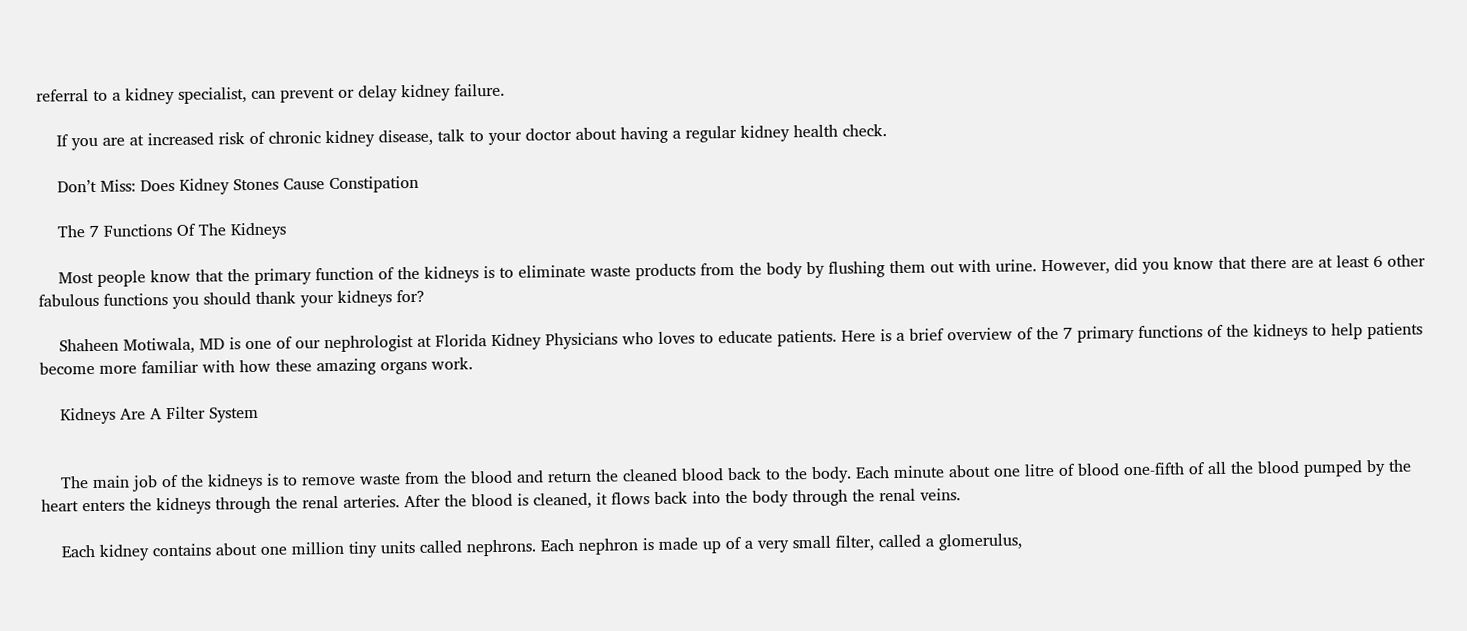referral to a kidney specialist, can prevent or delay kidney failure.

    If you are at increased risk of chronic kidney disease, talk to your doctor about having a regular kidney health check.

    Don’t Miss: Does Kidney Stones Cause Constipation

    The 7 Functions Of The Kidneys

    Most people know that the primary function of the kidneys is to eliminate waste products from the body by flushing them out with urine. However, did you know that there are at least 6 other fabulous functions you should thank your kidneys for?

    Shaheen Motiwala, MD is one of our nephrologist at Florida Kidney Physicians who loves to educate patients. Here is a brief overview of the 7 primary functions of the kidneys to help patients become more familiar with how these amazing organs work.

    Kidneys Are A Filter System


    The main job of the kidneys is to remove waste from the blood and return the cleaned blood back to the body. Each minute about one litre of blood one-fifth of all the blood pumped by the heart enters the kidneys through the renal arteries. After the blood is cleaned, it flows back into the body through the renal veins.

    Each kidney contains about one million tiny units called nephrons. Each nephron is made up of a very small filter, called a glomerulus,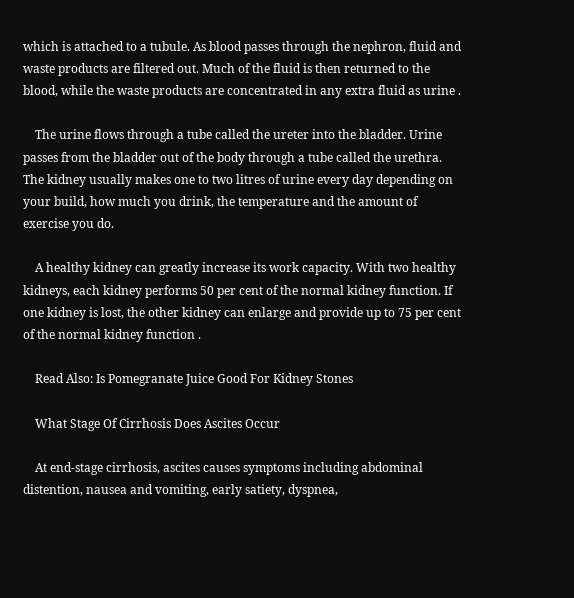which is attached to a tubule. As blood passes through the nephron, fluid and waste products are filtered out. Much of the fluid is then returned to the blood, while the waste products are concentrated in any extra fluid as urine .

    The urine flows through a tube called the ureter into the bladder. Urine passes from the bladder out of the body through a tube called the urethra. The kidney usually makes one to two litres of urine every day depending on your build, how much you drink, the temperature and the amount of exercise you do.

    A healthy kidney can greatly increase its work capacity. With two healthy kidneys, each kidney performs 50 per cent of the normal kidney function. If one kidney is lost, the other kidney can enlarge and provide up to 75 per cent of the normal kidney function .

    Read Also: Is Pomegranate Juice Good For Kidney Stones

    What Stage Of Cirrhosis Does Ascites Occur

    At end-stage cirrhosis, ascites causes symptoms including abdominal distention, nausea and vomiting, early satiety, dyspnea,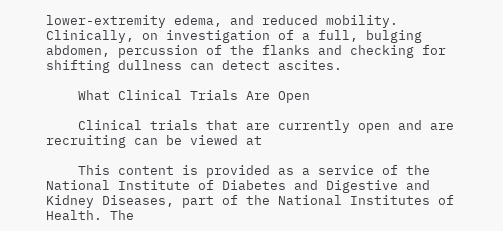lower-extremity edema, and reduced mobility. Clinically, on investigation of a full, bulging abdomen, percussion of the flanks and checking for shifting dullness can detect ascites.

    What Clinical Trials Are Open

    Clinical trials that are currently open and are recruiting can be viewed at

    This content is provided as a service of the National Institute of Diabetes and Digestive and Kidney Diseases, part of the National Institutes of Health. The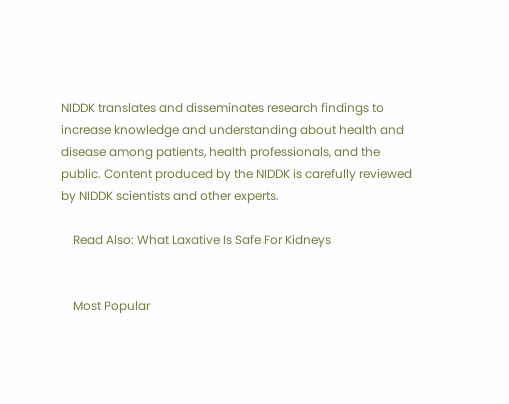NIDDK translates and disseminates research findings to increase knowledge and understanding about health and disease among patients, health professionals, and the public. Content produced by the NIDDK is carefully reviewed by NIDDK scientists and other experts.

    Read Also: What Laxative Is Safe For Kidneys


    Most Popular